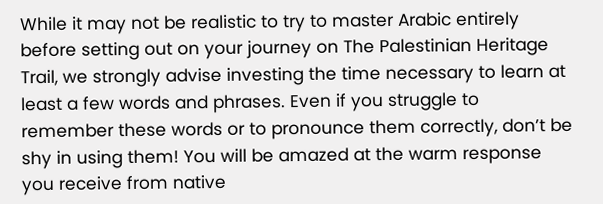While it may not be realistic to try to master Arabic entirely before setting out on your journey on The Palestinian Heritage Trail, we strongly advise investing the time necessary to learn at least a few words and phrases. Even if you struggle to remember these words or to pronounce them correctly, don’t be shy in using them! You will be amazed at the warm response you receive from native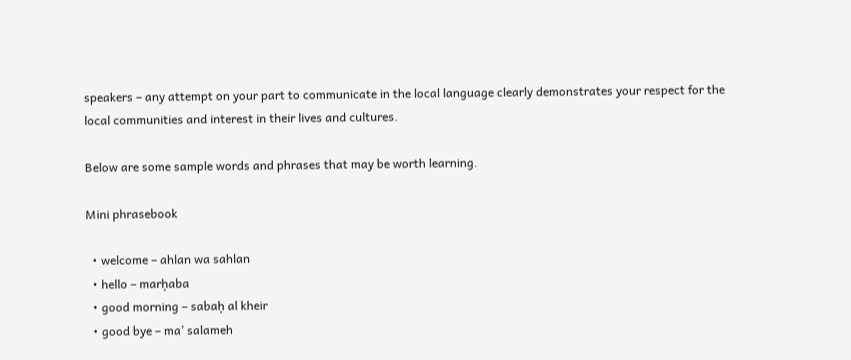speakers – any attempt on your part to communicate in the local language clearly demonstrates your respect for the local communities and interest in their lives and cultures.

Below are some sample words and phrases that may be worth learning.

Mini phrasebook

  • welcome – ahlan wa sahlan
  • hello – marḥaba
  • good morning – sabaḥ al kheir
  • good bye – ma’ salameh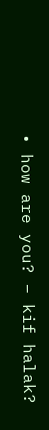• how are you? – kif halak?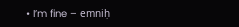• I’m fine – emniḥ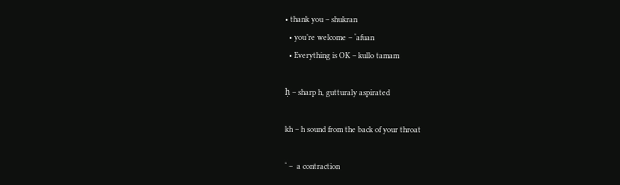• thank you – shukran
  • you’re welcome – ‘afuan
  • Everything is OK – kullo tamam

ḥ – sharp h, gutturaly aspirated

kh – h sound from the back of your throat

‘ –  a contraction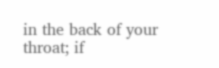in the back of your throat; if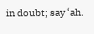in doubt; say ‘ah.